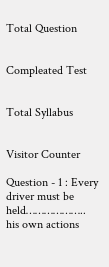Total Question


Compleated Test


Total Syllabus


Visitor Counter

Question - 1 : Every driver must be held……………….. his own actions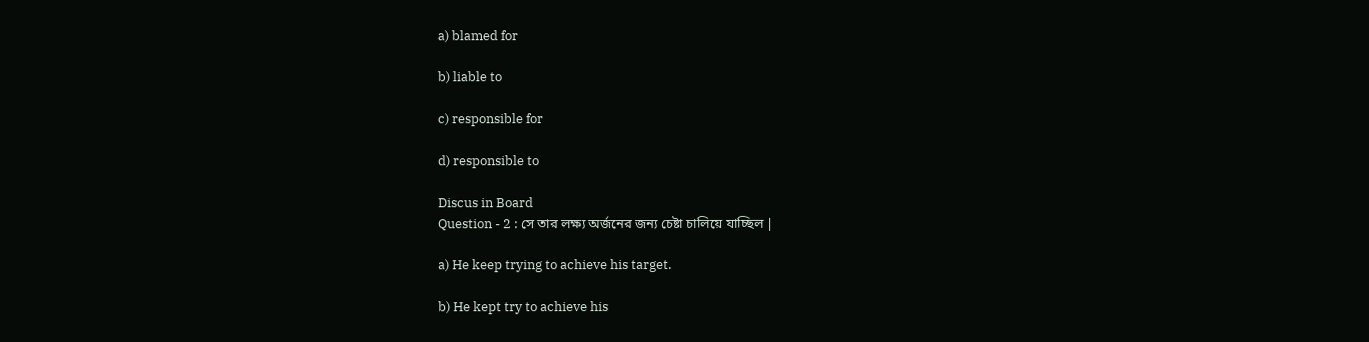a) blamed for

b) liable to

c) responsible for

d) responsible to

Discus in Board
Question - 2 : সে তার লক্ষ্য অর্জনের জন্য চেষ্টা চালিয়ে যাচ্ছিল |

a) He keep trying to achieve his target.

b) He kept try to achieve his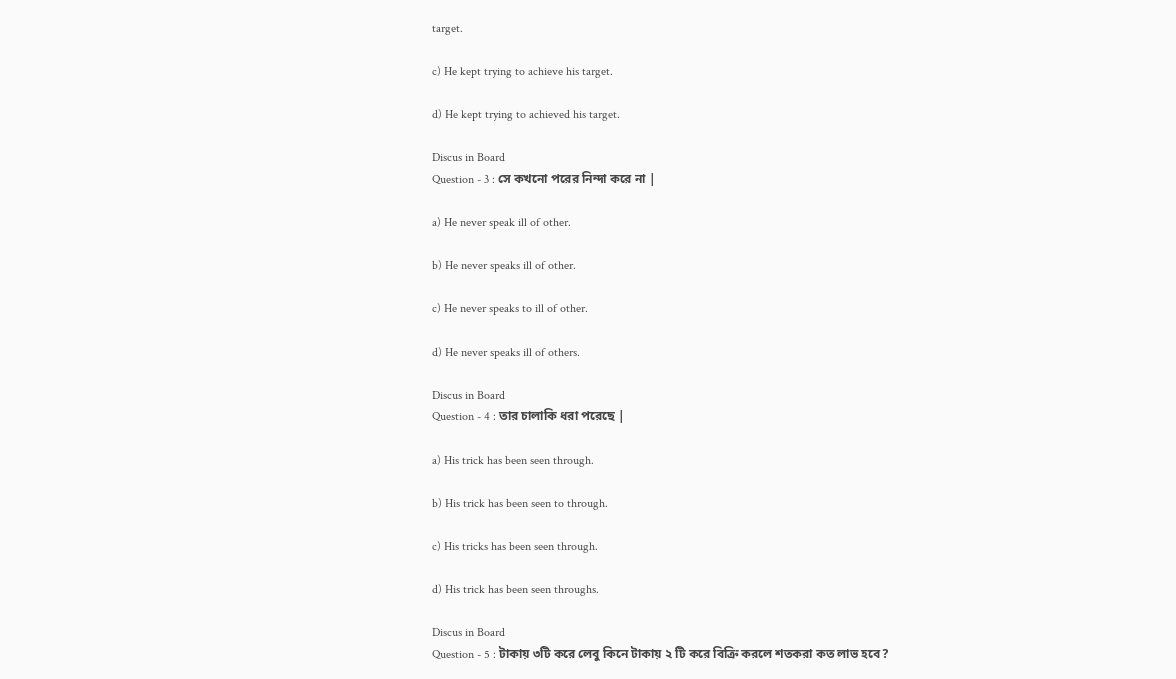target.

c) He kept trying to achieve his target.

d) He kept trying to achieved his target.

Discus in Board
Question - 3 : সে কখনো পরের নিন্দা করে না |

a) He never speak ill of other.

b) He never speaks ill of other.

c) He never speaks to ill of other.

d) He never speaks ill of others.

Discus in Board
Question - 4 : তার চালাকি ধরা পরেছে |

a) His trick has been seen through.

b) His trick has been seen to through.

c) His tricks has been seen through.

d) His trick has been seen throughs.

Discus in Board
Question - 5 : টাকায় ৩টি করে লেবু কিনে টাকায় ২ টি করে বিক্রি করলে শতকরা কত লাভ হবে?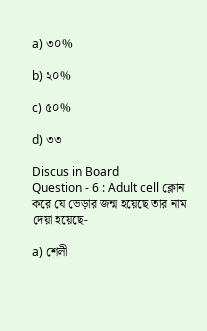a) ৩০%

b) ২০%

c) ৫০%

d) ৩৩

Discus in Board
Question - 6 : Adult cell ক্লোন করে যে ভেড়ার জন্ম হয়েছে তার নাম দেয়া হয়েছে-

a) শেলী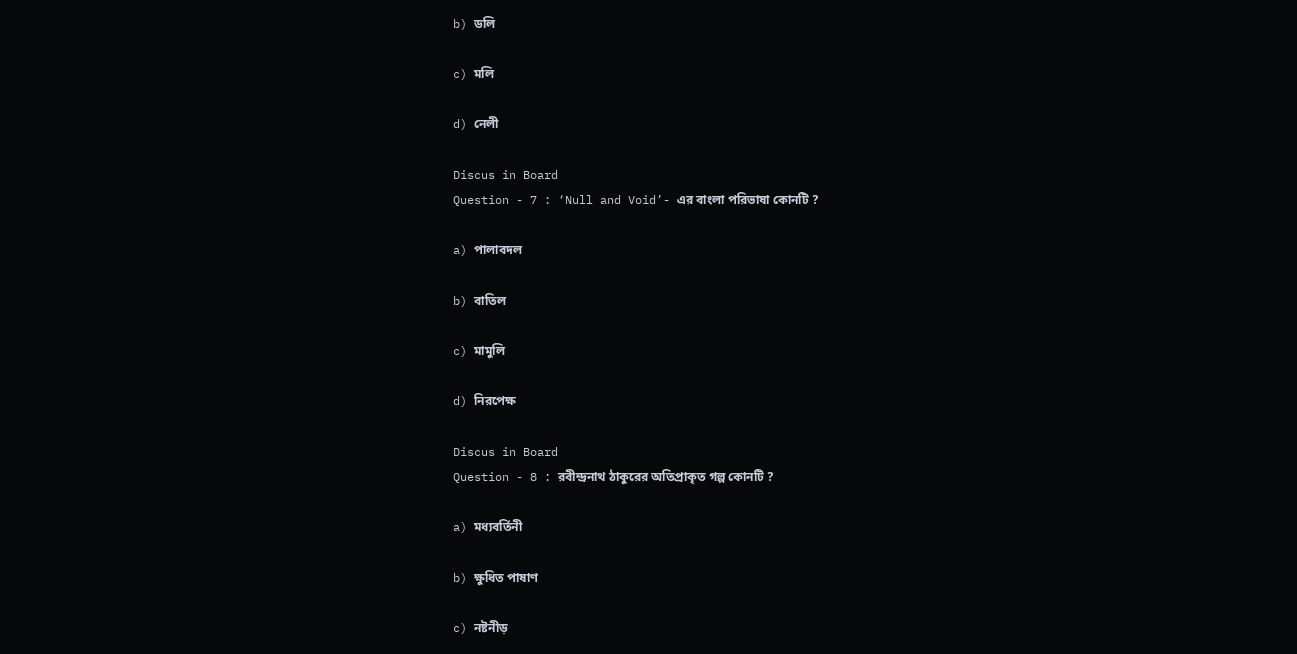b) ডলি

c) মলি

d) নেলী

Discus in Board
Question - 7 : ‘Null and Void’- এর বাংলা পরিভাষা কোনটি ?

a) পালাবদল

b) বাতিল

c) মামুলি

d) নিরপেক্ষ

Discus in Board
Question - 8 : রবীন্দ্রনাথ ঠাকুরের অতিপ্রাকৃত গল্প কোনটি ?

a) মধ্যবর্তিনী

b) ক্ষুধিত পাষাণ

c) নষ্টনীড়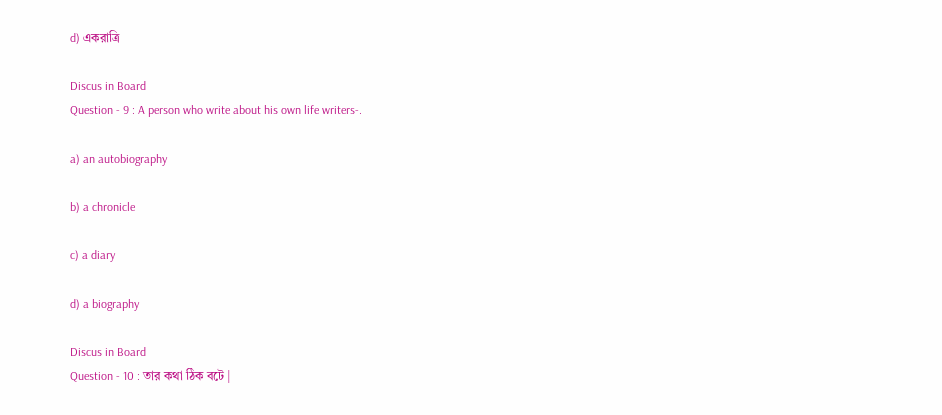d) একরাত্রি

Discus in Board
Question - 9 : A person who write about his own life writers-.

a) an autobiography

b) a chronicle

c) a diary

d) a biography

Discus in Board
Question - 10 : তার কথা ঠিক বটে |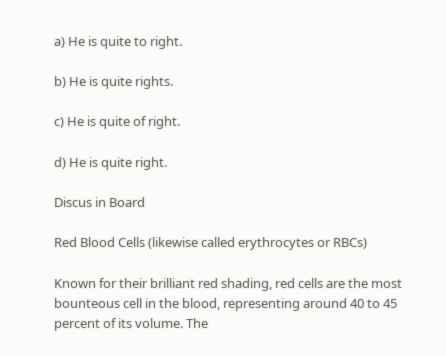a) He is quite to right.

b) He is quite rights.

c) He is quite of right.

d) He is quite right.

Discus in Board

Red Blood Cells (likewise called erythrocytes or RBCs)

Known for their brilliant red shading, red cells are the most bounteous cell in the blood, representing around 40 to 45 percent of its volume. The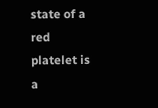state of a red platelet is a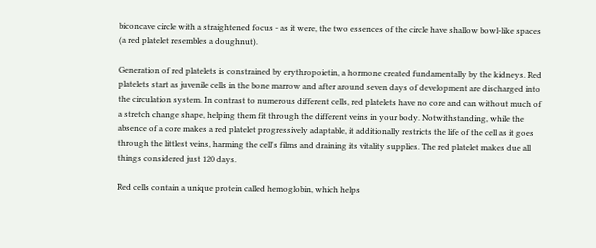biconcave circle with a straightened focus - as it were, the two essences of the circle have shallow bowl-like spaces (a red platelet resembles a doughnut).

Generation of red platelets is constrained by erythropoietin, a hormone created fundamentally by the kidneys. Red platelets start as juvenile cells in the bone marrow and after around seven days of development are discharged into the circulation system. In contrast to numerous different cells, red platelets have no core and can without much of a stretch change shape, helping them fit through the different veins in your body. Notwithstanding, while the absence of a core makes a red platelet progressively adaptable, it additionally restricts the life of the cell as it goes through the littlest veins, harming the cell's films and draining its vitality supplies. The red platelet makes due all things considered just 120 days.

Red cells contain a unique protein called hemoglobin, which helps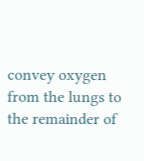convey oxygen from the lungs to the remainder of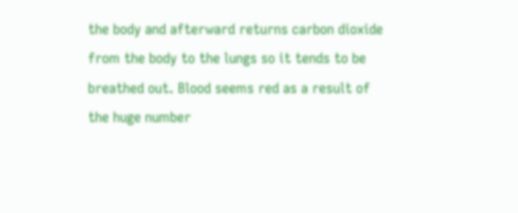the body and afterward returns carbon dioxide from the body to the lungs so it tends to be breathed out. Blood seems red as a result of the huge number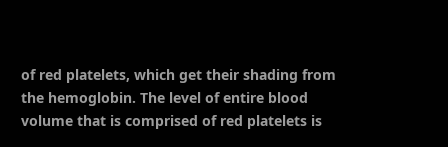of red platelets, which get their shading from the hemoglobin. The level of entire blood volume that is comprised of red platelets is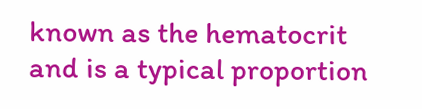known as the hematocrit and is a typical proportion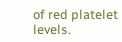of red platelet levels.